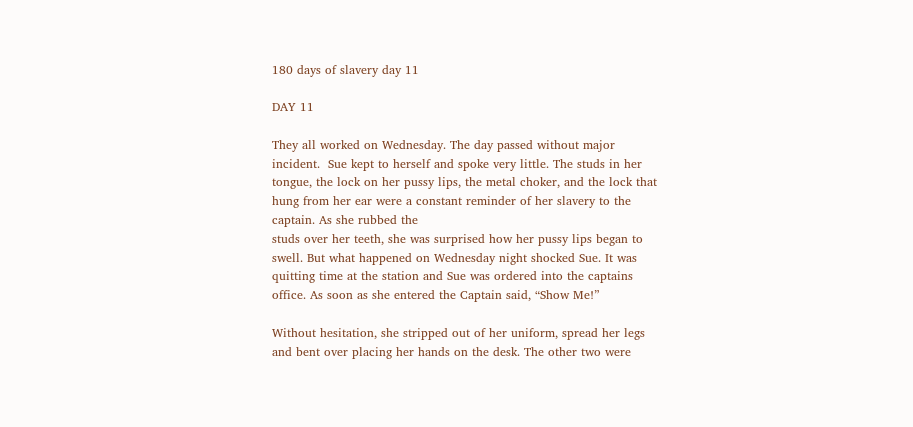180 days of slavery day 11

DAY 11

They all worked on Wednesday. The day passed without major incident.  Sue kept to herself and spoke very little. The studs in her tongue, the lock on her pussy lips, the metal choker, and the lock that hung from her ear were a constant reminder of her slavery to the captain. As she rubbed the
studs over her teeth, she was surprised how her pussy lips began to swell. But what happened on Wednesday night shocked Sue. It was quitting time at the station and Sue was ordered into the captains office. As soon as she entered the Captain said, “Show Me!”

Without hesitation, she stripped out of her uniform, spread her legs and bent over placing her hands on the desk. The other two were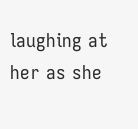laughing at her as she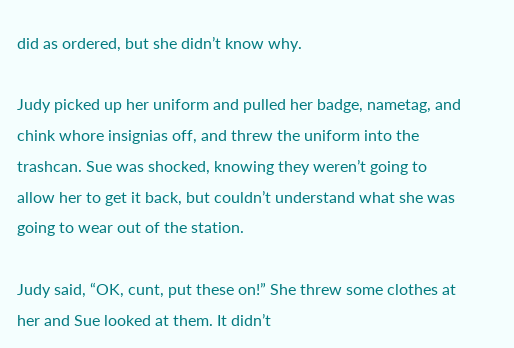did as ordered, but she didn’t know why.

Judy picked up her uniform and pulled her badge, nametag, and chink whore insignias off, and threw the uniform into the trashcan. Sue was shocked, knowing they weren’t going to allow her to get it back, but couldn’t understand what she was going to wear out of the station.

Judy said, “OK, cunt, put these on!” She threw some clothes at her and Sue looked at them. It didn’t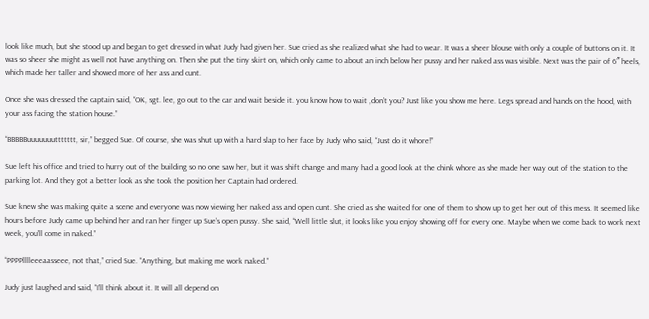look like much, but she stood up and began to get dressed in what Judy had given her. Sue cried as she realized what she had to wear. It was a sheer blouse with only a couple of buttons on it. It was so sheer she might as well not have anything on. Then she put the tiny skirt on, which only came to about an inch below her pussy and her naked ass was visible. Next was the pair of 6″ heels, which made her taller and showed more of her ass and cunt.

Once she was dressed the captain said, “OK, sgt. lee, go out to the car and wait beside it. you know how to wait ,don’t you? Just like you show me here. Legs spread and hands on the hood, with your ass facing the station house.”

“BBBBBuuuuuuuttttttt, sir,” begged Sue. Of course, she was shut up with a hard slap to her face by Judy who said, “Just do it whore!”

Sue left his office and tried to hurry out of the building so no one saw her, but it was shift change and many had a good look at the chink whore as she made her way out of the station to the parking lot. And they got a better look as she took the position her Captain had ordered.

Sue knew she was making quite a scene and everyone was now viewing her naked ass and open cunt. She cried as she waited for one of them to show up to get her out of this mess. It seemed like hours before Judy came up behind her and ran her finger up Sue’s open pussy. She said, “Well little slut, it looks like you enjoy showing off for every one. Maybe when we come back to work next week, you’ll come in naked.”

“PPPPlllleeeaasseee, not that,” cried Sue. “Anything, but making me work naked.”

Judy just laughed and said, “I’ll think about it. It will all depend on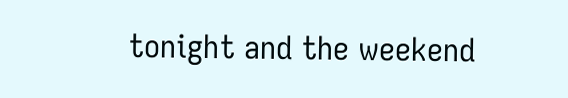tonight and the weekend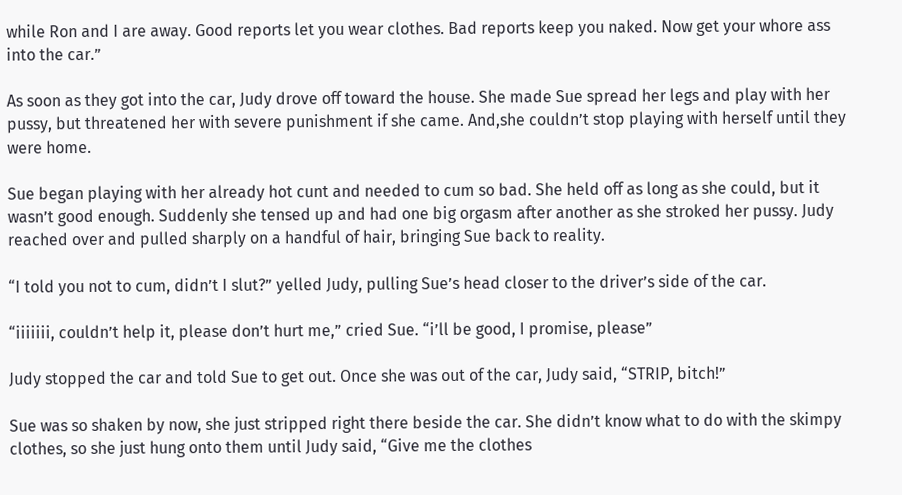while Ron and I are away. Good reports let you wear clothes. Bad reports keep you naked. Now get your whore ass into the car.”

As soon as they got into the car, Judy drove off toward the house. She made Sue spread her legs and play with her pussy, but threatened her with severe punishment if she came. And,she couldn’t stop playing with herself until they were home.

Sue began playing with her already hot cunt and needed to cum so bad. She held off as long as she could, but it wasn’t good enough. Suddenly she tensed up and had one big orgasm after another as she stroked her pussy. Judy reached over and pulled sharply on a handful of hair, bringing Sue back to reality.

“I told you not to cum, didn’t I slut?” yelled Judy, pulling Sue’s head closer to the driver’s side of the car.

“iiiiiii, couldn’t help it, please don’t hurt me,” cried Sue. “i’ll be good, I promise, please”

Judy stopped the car and told Sue to get out. Once she was out of the car, Judy said, “STRIP, bitch!”

Sue was so shaken by now, she just stripped right there beside the car. She didn’t know what to do with the skimpy clothes, so she just hung onto them until Judy said, “Give me the clothes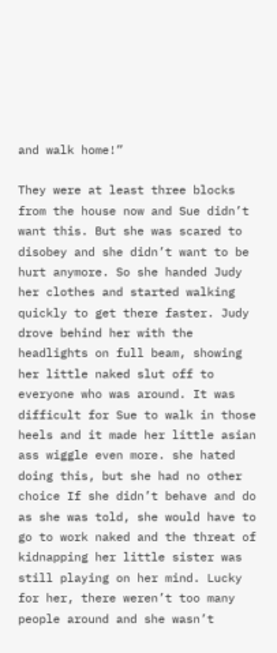and walk home!”

They were at least three blocks from the house now and Sue didn’t want this. But she was scared to disobey and she didn’t want to be hurt anymore. So she handed Judy her clothes and started walking quickly to get there faster. Judy drove behind her with the headlights on full beam, showing her little naked slut off to everyone who was around. It was difficult for Sue to walk in those heels and it made her little asian ass wiggle even more. she hated doing this, but she had no other choice If she didn’t behave and do as she was told, she would have to go to work naked and the threat of kidnapping her little sister was still playing on her mind. Lucky for her, there weren’t too many people around and she wasn’t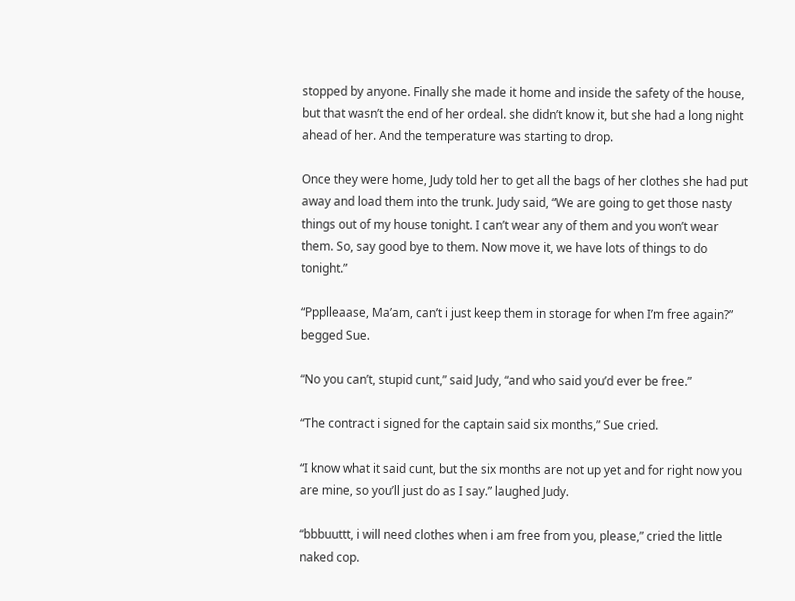stopped by anyone. Finally she made it home and inside the safety of the house, but that wasn’t the end of her ordeal. she didn’t know it, but she had a long night ahead of her. And the temperature was starting to drop.

Once they were home, Judy told her to get all the bags of her clothes she had put away and load them into the trunk. Judy said, “We are going to get those nasty things out of my house tonight. I can’t wear any of them and you won’t wear them. So, say good bye to them. Now move it, we have lots of things to do tonight.”

“Ppplleaase, Ma’am, can’t i just keep them in storage for when I’m free again?” begged Sue.

“No you can’t, stupid cunt,” said Judy, “and who said you’d ever be free.”

“The contract i signed for the captain said six months,” Sue cried.

“I know what it said cunt, but the six months are not up yet and for right now you are mine, so you’ll just do as I say.” laughed Judy.

“bbbuuttt, i will need clothes when i am free from you, please,” cried the little naked cop.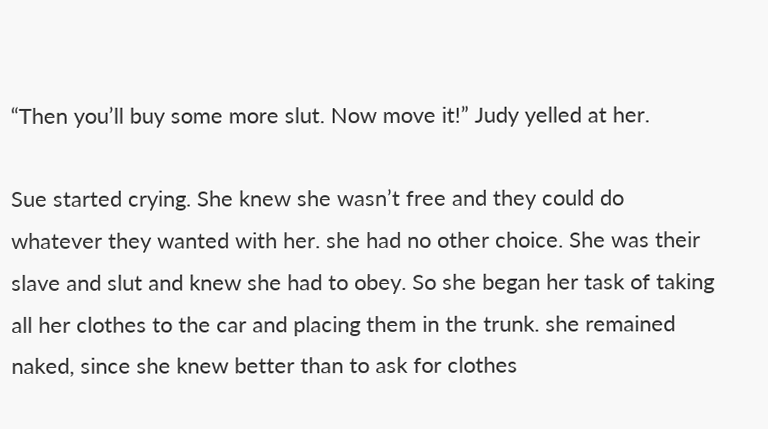“Then you’ll buy some more slut. Now move it!” Judy yelled at her.

Sue started crying. She knew she wasn’t free and they could do whatever they wanted with her. she had no other choice. She was their slave and slut and knew she had to obey. So she began her task of taking all her clothes to the car and placing them in the trunk. she remained naked, since she knew better than to ask for clothes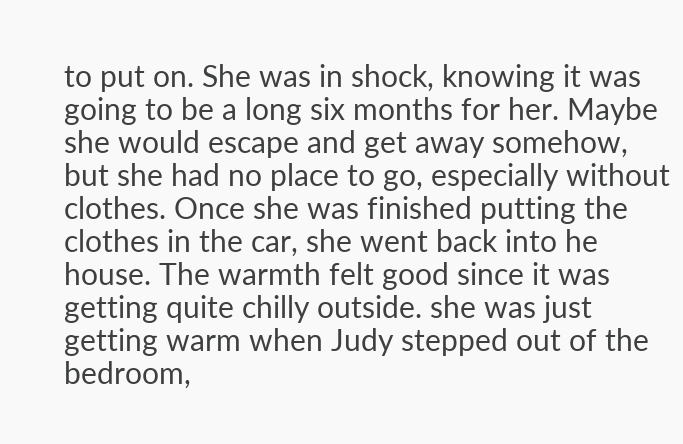to put on. She was in shock, knowing it was going to be a long six months for her. Maybe she would escape and get away somehow, but she had no place to go, especially without clothes. Once she was finished putting the clothes in the car, she went back into he house. The warmth felt good since it was getting quite chilly outside. she was just getting warm when Judy stepped out of the bedroom,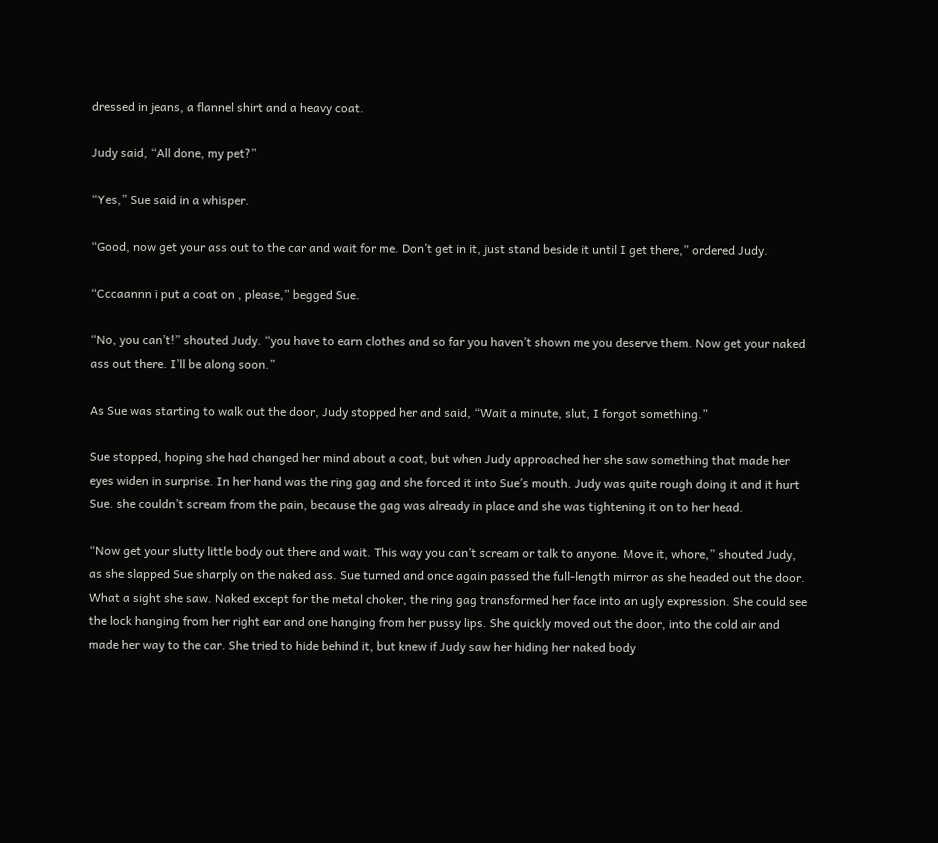dressed in jeans, a flannel shirt and a heavy coat.

Judy said, “All done, my pet?”

“Yes,” Sue said in a whisper.

“Good, now get your ass out to the car and wait for me. Don’t get in it, just stand beside it until I get there,” ordered Judy.

“Cccaannn i put a coat on , please,” begged Sue.

“No, you can’t!” shouted Judy. “you have to earn clothes and so far you haven’t shown me you deserve them. Now get your naked ass out there. I’ll be along soon.”

As Sue was starting to walk out the door, Judy stopped her and said, “Wait a minute, slut, I forgot something.”

Sue stopped, hoping she had changed her mind about a coat, but when Judy approached her she saw something that made her eyes widen in surprise. In her hand was the ring gag and she forced it into Sue’s mouth. Judy was quite rough doing it and it hurt Sue. she couldn’t scream from the pain, because the gag was already in place and she was tightening it on to her head.

“Now get your slutty little body out there and wait. This way you can’t scream or talk to anyone. Move it, whore,” shouted Judy, as she slapped Sue sharply on the naked ass. Sue turned and once again passed the full-length mirror as she headed out the door. What a sight she saw. Naked except for the metal choker, the ring gag transformed her face into an ugly expression. She could see the lock hanging from her right ear and one hanging from her pussy lips. She quickly moved out the door, into the cold air and made her way to the car. She tried to hide behind it, but knew if Judy saw her hiding her naked body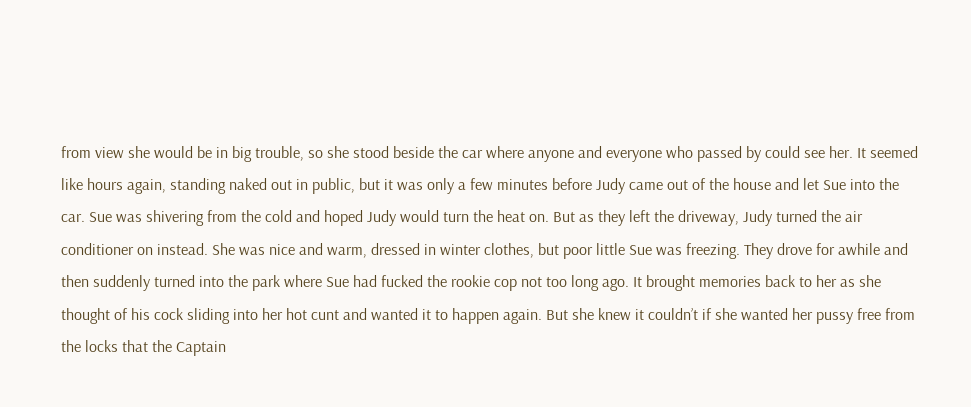from view she would be in big trouble, so she stood beside the car where anyone and everyone who passed by could see her. It seemed like hours again, standing naked out in public, but it was only a few minutes before Judy came out of the house and let Sue into the car. Sue was shivering from the cold and hoped Judy would turn the heat on. But as they left the driveway, Judy turned the air conditioner on instead. She was nice and warm, dressed in winter clothes, but poor little Sue was freezing. They drove for awhile and then suddenly turned into the park where Sue had fucked the rookie cop not too long ago. It brought memories back to her as she thought of his cock sliding into her hot cunt and wanted it to happen again. But she knew it couldn’t if she wanted her pussy free from the locks that the Captain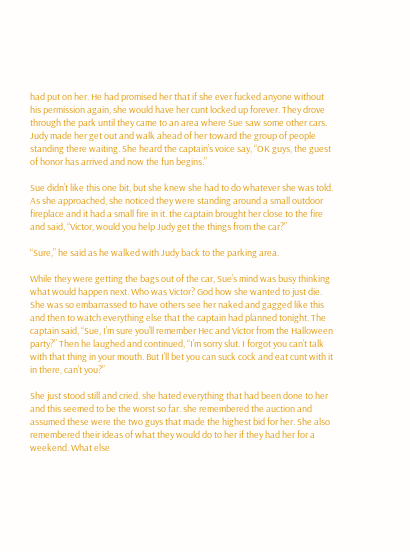had put on her. He had promised her that if she ever fucked anyone without his permission again, she would have her cunt locked up forever. They drove through the park until they came to an area where Sue saw some other cars. Judy made her get out and walk ahead of her toward the group of people standing there waiting. She heard the captain’s voice say, “OK guys, the guest of honor has arrived and now the fun begins.”

Sue didn’t like this one bit, but she knew she had to do whatever she was told. As she approached, she noticed they were standing around a small outdoor fireplace and it had a small fire in it. the captain brought her close to the fire and said, “Victor, would you help Judy get the things from the car?”

“Sure,” he said as he walked with Judy back to the parking area.

While they were getting the bags out of the car, Sue’s mind was busy thinking what would happen next. Who was Victor? God how she wanted to just die. She was so embarrassed to have others see her naked and gagged like this and then to watch everything else that the captain had planned tonight. The captain said, “Sue, I’m sure you’ll remember Hec and Victor from the Halloween party?” Then he laughed and continued, “I’m sorry slut. I forgot you can’t talk with that thing in your mouth. But I’ll bet you can suck cock and eat cunt with it in there, can’t you?”

She just stood still and cried. she hated everything that had been done to her and this seemed to be the worst so far. she remembered the auction and assumed these were the two guys that made the highest bid for her. She also remembered their ideas of what they would do to her if they had her for a weekend. What else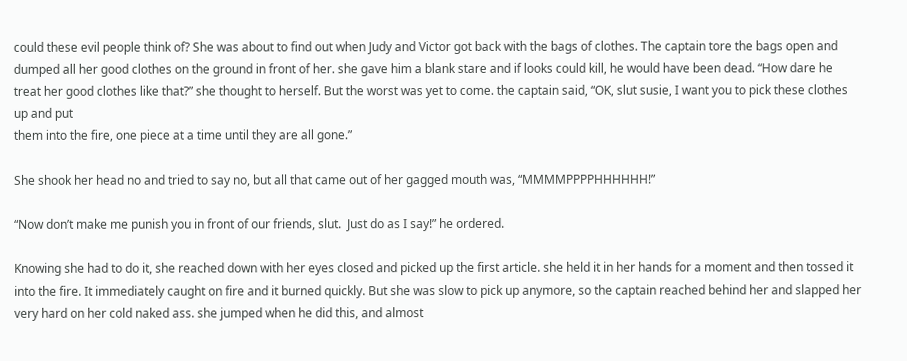could these evil people think of? She was about to find out when Judy and Victor got back with the bags of clothes. The captain tore the bags open and dumped all her good clothes on the ground in front of her. she gave him a blank stare and if looks could kill, he would have been dead. “How dare he treat her good clothes like that?” she thought to herself. But the worst was yet to come. the captain said, “OK, slut susie, I want you to pick these clothes up and put
them into the fire, one piece at a time until they are all gone.”

She shook her head no and tried to say no, but all that came out of her gagged mouth was, “MMMMPPPPHHHHHH!”

“Now don’t make me punish you in front of our friends, slut.  Just do as I say!” he ordered.

Knowing she had to do it, she reached down with her eyes closed and picked up the first article. she held it in her hands for a moment and then tossed it into the fire. It immediately caught on fire and it burned quickly. But she was slow to pick up anymore, so the captain reached behind her and slapped her very hard on her cold naked ass. she jumped when he did this, and almost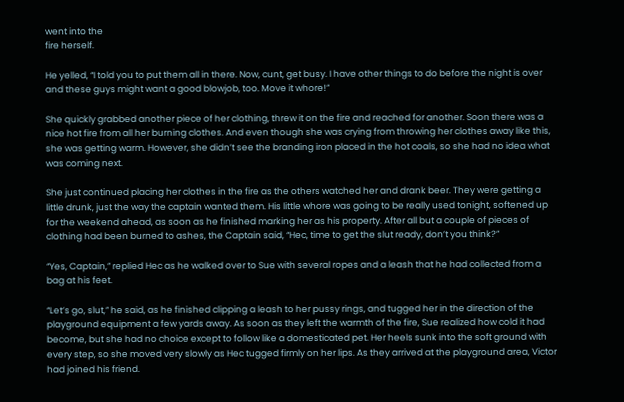went into the
fire herself.

He yelled, “I told you to put them all in there. Now, cunt, get busy. I have other things to do before the night is over and these guys might want a good blowjob, too. Move it whore!”

She quickly grabbed another piece of her clothing, threw it on the fire and reached for another. Soon there was a nice hot fire from all her burning clothes. And even though she was crying from throwing her clothes away like this, she was getting warm. However, she didn’t see the branding iron placed in the hot coals, so she had no idea what was coming next.

She just continued placing her clothes in the fire as the others watched her and drank beer. They were getting a little drunk, just the way the captain wanted them. His little whore was going to be really used tonight, softened up for the weekend ahead, as soon as he finished marking her as his property. After all but a couple of pieces of clothing had been burned to ashes, the Captain said, “Hec, time to get the slut ready, don’t you think?”

“Yes, Captain,” replied Hec as he walked over to Sue with several ropes and a leash that he had collected from a bag at his feet.

“Let’s go, slut,” he said, as he finished clipping a leash to her pussy rings, and tugged her in the direction of the playground equipment a few yards away. As soon as they left the warmth of the fire, Sue realized how cold it had become, but she had no choice except to follow like a domesticated pet. Her heels sunk into the soft ground with every step, so she moved very slowly as Hec tugged firmly on her lips. As they arrived at the playground area, Victor had joined his friend.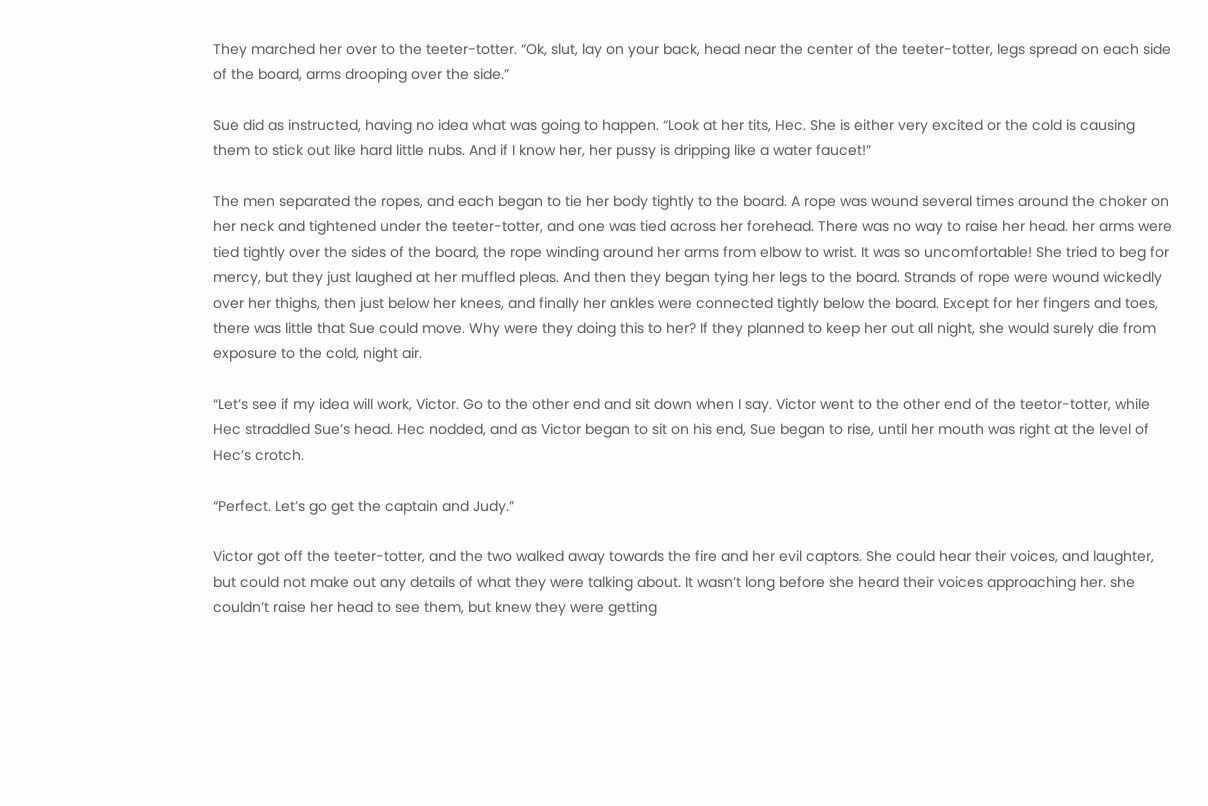They marched her over to the teeter-totter. “Ok, slut, lay on your back, head near the center of the teeter-totter, legs spread on each side of the board, arms drooping over the side.”

Sue did as instructed, having no idea what was going to happen. “Look at her tits, Hec. She is either very excited or the cold is causing them to stick out like hard little nubs. And if I know her, her pussy is dripping like a water faucet!”

The men separated the ropes, and each began to tie her body tightly to the board. A rope was wound several times around the choker on her neck and tightened under the teeter-totter, and one was tied across her forehead. There was no way to raise her head. her arms were tied tightly over the sides of the board, the rope winding around her arms from elbow to wrist. It was so uncomfortable! She tried to beg for mercy, but they just laughed at her muffled pleas. And then they began tying her legs to the board. Strands of rope were wound wickedly over her thighs, then just below her knees, and finally her ankles were connected tightly below the board. Except for her fingers and toes, there was little that Sue could move. Why were they doing this to her? If they planned to keep her out all night, she would surely die from exposure to the cold, night air.

“Let’s see if my idea will work, Victor. Go to the other end and sit down when I say. Victor went to the other end of the teetor-totter, while Hec straddled Sue’s head. Hec nodded, and as Victor began to sit on his end, Sue began to rise, until her mouth was right at the level of Hec’s crotch.

“Perfect. Let’s go get the captain and Judy.”

Victor got off the teeter-totter, and the two walked away towards the fire and her evil captors. She could hear their voices, and laughter, but could not make out any details of what they were talking about. It wasn’t long before she heard their voices approaching her. she couldn’t raise her head to see them, but knew they were getting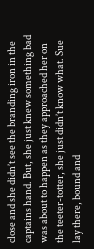close and she didn’t see the branding iron in the captains hand. But, she just knew something bad was about to happen as they approached her on the teeter-totter, she just didn’t know what. Sue lay there, bound and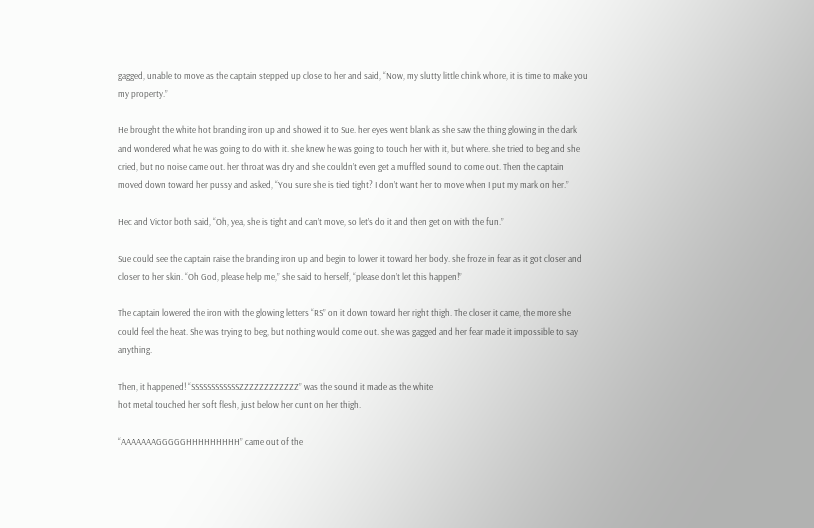gagged, unable to move as the captain stepped up close to her and said, “Now, my slutty little chink whore, it is time to make you my property.”

He brought the white hot branding iron up and showed it to Sue. her eyes went blank as she saw the thing glowing in the dark and wondered what he was going to do with it. she knew he was going to touch her with it, but where. she tried to beg and she cried, but no noise came out. her throat was dry and she couldn’t even get a muffled sound to come out. Then the captain moved down toward her pussy and asked, “You sure she is tied tight? I don’t want her to move when I put my mark on her.”

Hec and Victor both said, “Oh, yea, she is tight and can’t move, so let’s do it and then get on with the fun.”

Sue could see the captain raise the branding iron up and begin to lower it toward her body. she froze in fear as it got closer and closer to her skin. “Oh God, please help me,” she said to herself, “please don’t let this happen!”

The captain lowered the iron with the glowing letters “RS” on it down toward her right thigh. The closer it came, the more she could feel the heat. She was trying to beg, but nothing would come out. she was gagged and her fear made it impossible to say anything.

Then, it happened! “SSSSSSSSSSSSZZZZZZZZZZZZ” was the sound it made as the white
hot metal touched her soft flesh, just below her cunt on her thigh.

“AAAAAAAGGGGGHHHHHHHHH” came out of the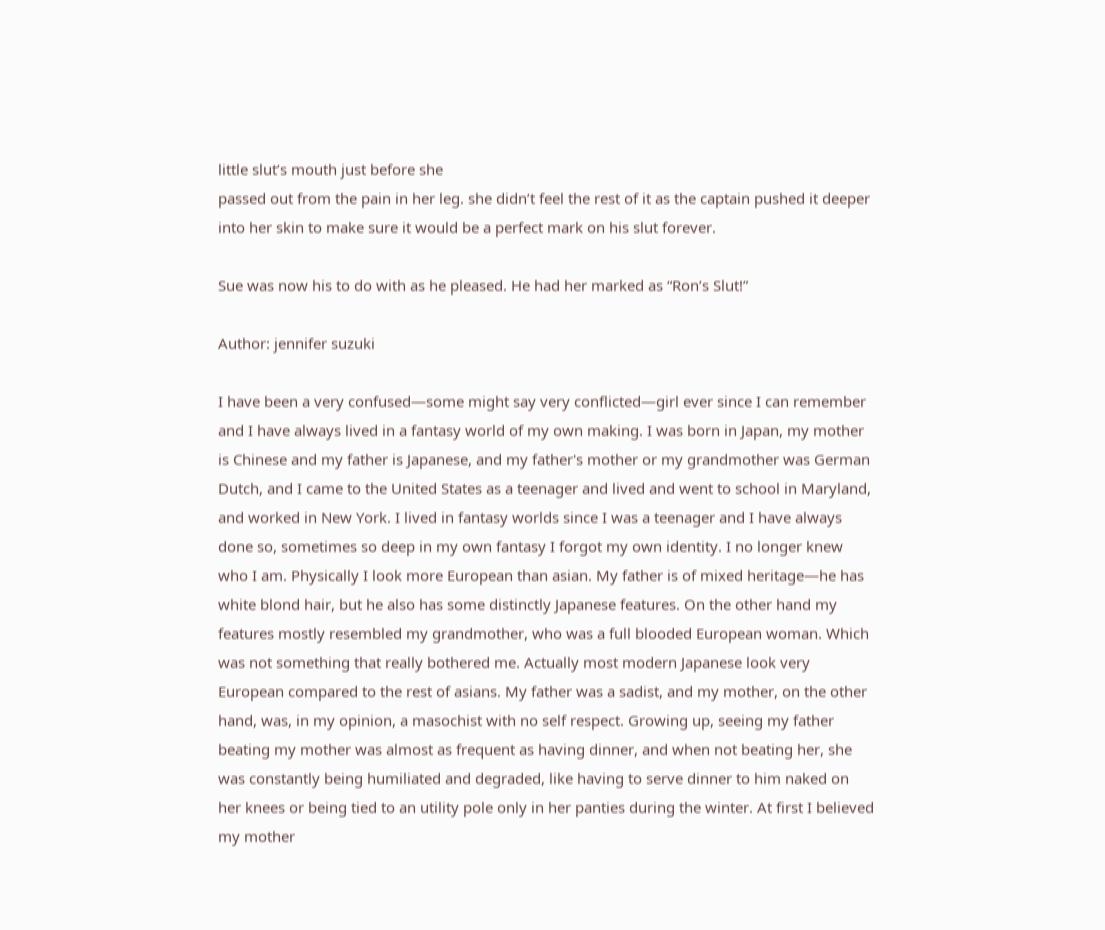little slut’s mouth just before she
passed out from the pain in her leg. she didn’t feel the rest of it as the captain pushed it deeper into her skin to make sure it would be a perfect mark on his slut forever.

Sue was now his to do with as he pleased. He had her marked as “Ron’s Slut!”

Author: jennifer suzuki

I have been a very confused—some might say very conflicted—girl ever since I can remember and I have always lived in a fantasy world of my own making. I was born in Japan, my mother is Chinese and my father is Japanese, and my father's mother or my grandmother was German Dutch, and I came to the United States as a teenager and lived and went to school in Maryland, and worked in New York. I lived in fantasy worlds since I was a teenager and I have always done so, sometimes so deep in my own fantasy I forgot my own identity. I no longer knew who I am. Physically I look more European than asian. My father is of mixed heritage—he has white blond hair, but he also has some distinctly Japanese features. On the other hand my features mostly resembled my grandmother, who was a full blooded European woman. Which was not something that really bothered me. Actually most modern Japanese look very European compared to the rest of asians. My father was a sadist, and my mother, on the other hand, was, in my opinion, a masochist with no self respect. Growing up, seeing my father beating my mother was almost as frequent as having dinner, and when not beating her, she was constantly being humiliated and degraded, like having to serve dinner to him naked on her knees or being tied to an utility pole only in her panties during the winter. At first I believed my mother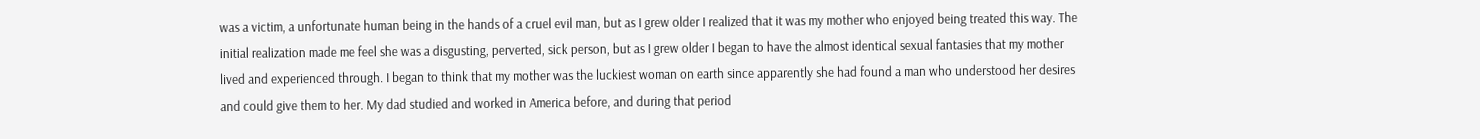was a victim, a unfortunate human being in the hands of a cruel evil man, but as I grew older I realized that it was my mother who enjoyed being treated this way. The initial realization made me feel she was a disgusting, perverted, sick person, but as I grew older I began to have the almost identical sexual fantasies that my mother lived and experienced through. I began to think that my mother was the luckiest woman on earth since apparently she had found a man who understood her desires and could give them to her. My dad studied and worked in America before, and during that period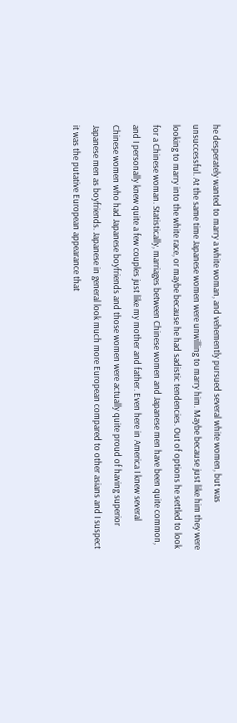he desperately wanted to marry a white woman, and vehemently pursued several white women, but was unsuccessful. At the same time Japanese women were unwilling to marry him. Maybe because just like him they were looking to marry into the white race, or maybe because he had sadistic tendencies. Out of options he settled to look for a Chinese woman. Statistically, marriages between Chinese women and Japanese men have been quite common, and I personally knew quite a few couples just like my mother and father. Even here in America I knew several Chinese women who had Japanese boyfriends and those women were actually quite proud of having superior Japanese men as boyfriends. Japanese in general look much more European compared to other asians and I suspect it was the putative European appearance that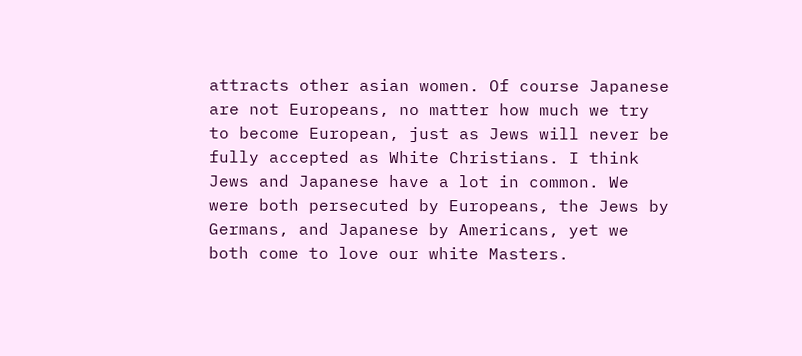attracts other asian women. Of course Japanese are not Europeans, no matter how much we try to become European, just as Jews will never be fully accepted as White Christians. I think Jews and Japanese have a lot in common. We were both persecuted by Europeans, the Jews by Germans, and Japanese by Americans, yet we both come to love our white Masters.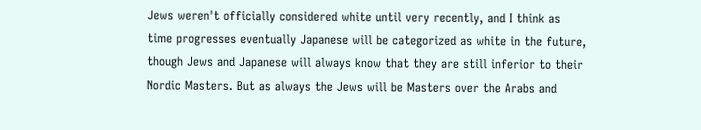Jews weren't officially considered white until very recently, and I think as time progresses eventually Japanese will be categorized as white in the future, though Jews and Japanese will always know that they are still inferior to their Nordic Masters. But as always the Jews will be Masters over the Arabs and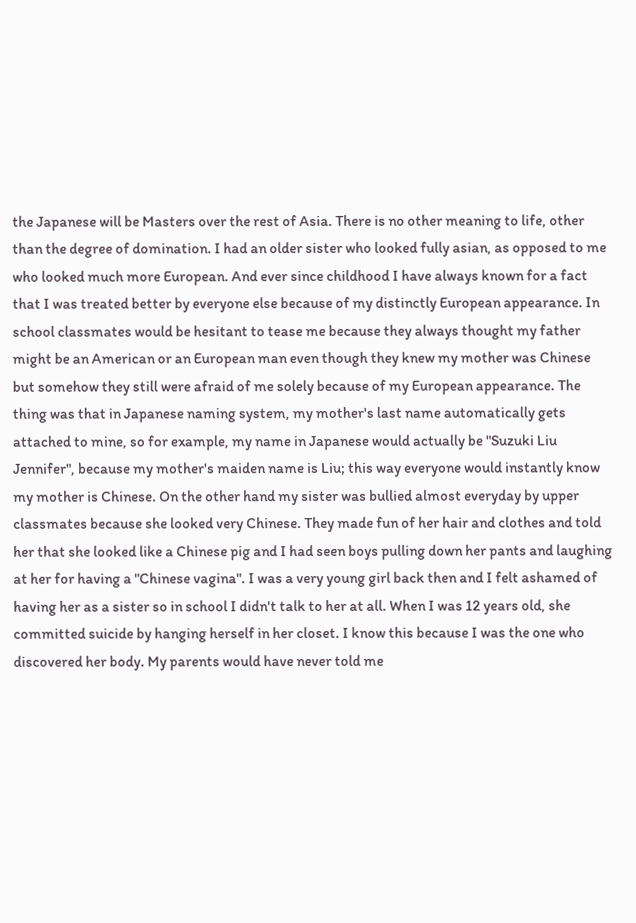the Japanese will be Masters over the rest of Asia. There is no other meaning to life, other than the degree of domination. I had an older sister who looked fully asian, as opposed to me who looked much more European. And ever since childhood I have always known for a fact that I was treated better by everyone else because of my distinctly European appearance. In school classmates would be hesitant to tease me because they always thought my father might be an American or an European man even though they knew my mother was Chinese but somehow they still were afraid of me solely because of my European appearance. The thing was that in Japanese naming system, my mother's last name automatically gets attached to mine, so for example, my name in Japanese would actually be "Suzuki Liu Jennifer", because my mother's maiden name is Liu; this way everyone would instantly know my mother is Chinese. On the other hand my sister was bullied almost everyday by upper classmates because she looked very Chinese. They made fun of her hair and clothes and told her that she looked like a Chinese pig and I had seen boys pulling down her pants and laughing at her for having a "Chinese vagina". I was a very young girl back then and I felt ashamed of having her as a sister so in school I didn't talk to her at all. When I was 12 years old, she committed suicide by hanging herself in her closet. I know this because I was the one who discovered her body. My parents would have never told me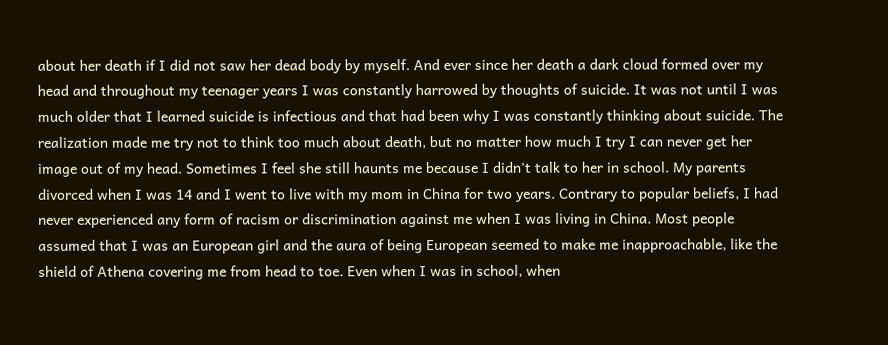about her death if I did not saw her dead body by myself. And ever since her death a dark cloud formed over my head and throughout my teenager years I was constantly harrowed by thoughts of suicide. It was not until I was much older that I learned suicide is infectious and that had been why I was constantly thinking about suicide. The realization made me try not to think too much about death, but no matter how much I try I can never get her image out of my head. Sometimes I feel she still haunts me because I didn't talk to her in school. My parents divorced when I was 14 and I went to live with my mom in China for two years. Contrary to popular beliefs, I had never experienced any form of racism or discrimination against me when I was living in China. Most people assumed that I was an European girl and the aura of being European seemed to make me inapproachable, like the shield of Athena covering me from head to toe. Even when I was in school, when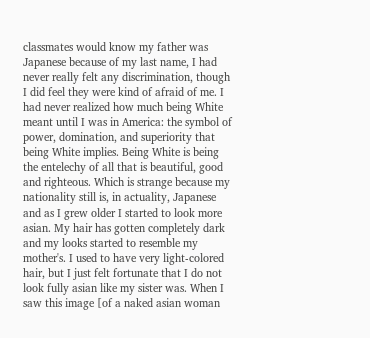classmates would know my father was Japanese because of my last name, I had never really felt any discrimination, though I did feel they were kind of afraid of me. I had never realized how much being White meant until I was in America: the symbol of power, domination, and superiority that being White implies. Being White is being the entelechy of all that is beautiful, good and righteous. Which is strange because my nationality still is, in actuality, Japanese and as I grew older I started to look more asian. My hair has gotten completely dark and my looks started to resemble my mother's. I used to have very light-colored hair, but I just felt fortunate that I do not look fully asian like my sister was. When I saw this image [of a naked asian woman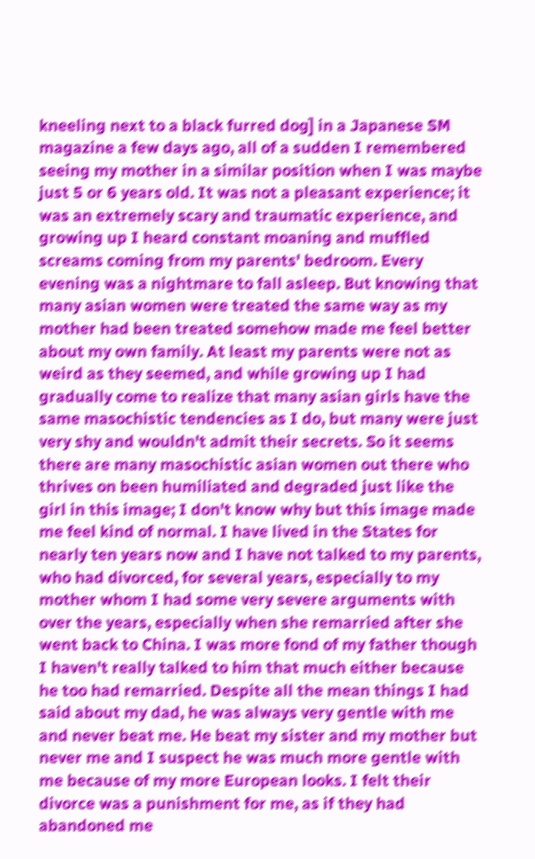kneeling next to a black furred dog] in a Japanese SM magazine a few days ago, all of a sudden I remembered seeing my mother in a similar position when I was maybe just 5 or 6 years old. It was not a pleasant experience; it was an extremely scary and traumatic experience, and growing up I heard constant moaning and muffled screams coming from my parents' bedroom. Every evening was a nightmare to fall asleep. But knowing that many asian women were treated the same way as my mother had been treated somehow made me feel better about my own family. At least my parents were not as weird as they seemed, and while growing up I had gradually come to realize that many asian girls have the same masochistic tendencies as I do, but many were just very shy and wouldn't admit their secrets. So it seems there are many masochistic asian women out there who thrives on been humiliated and degraded just like the girl in this image; I don't know why but this image made me feel kind of normal. I have lived in the States for nearly ten years now and I have not talked to my parents, who had divorced, for several years, especially to my mother whom I had some very severe arguments with over the years, especially when she remarried after she went back to China. I was more fond of my father though I haven't really talked to him that much either because he too had remarried. Despite all the mean things I had said about my dad, he was always very gentle with me and never beat me. He beat my sister and my mother but never me and I suspect he was much more gentle with me because of my more European looks. I felt their divorce was a punishment for me, as if they had abandoned me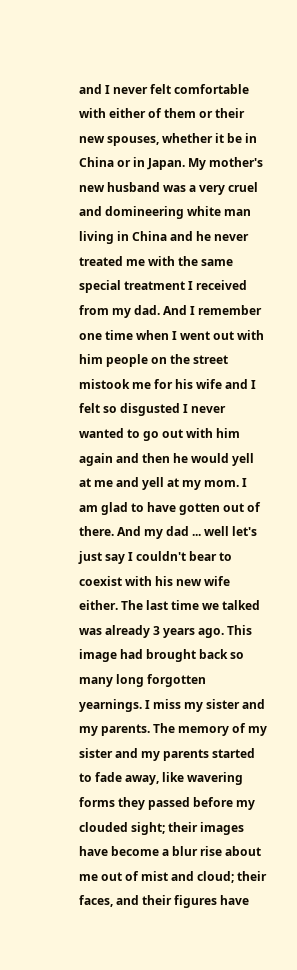and I never felt comfortable with either of them or their new spouses, whether it be in China or in Japan. My mother's new husband was a very cruel and domineering white man living in China and he never treated me with the same special treatment I received from my dad. And I remember one time when I went out with him people on the street mistook me for his wife and I felt so disgusted I never wanted to go out with him again and then he would yell at me and yell at my mom. I am glad to have gotten out of there. And my dad ... well let's just say I couldn't bear to coexist with his new wife either. The last time we talked was already 3 years ago. This image had brought back so many long forgotten yearnings. I miss my sister and my parents. The memory of my sister and my parents started to fade away, like wavering forms they passed before my clouded sight; their images have become a blur rise about me out of mist and cloud; their faces, and their figures have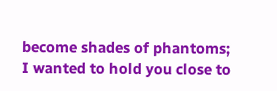become shades of phantoms; I wanted to hold you close to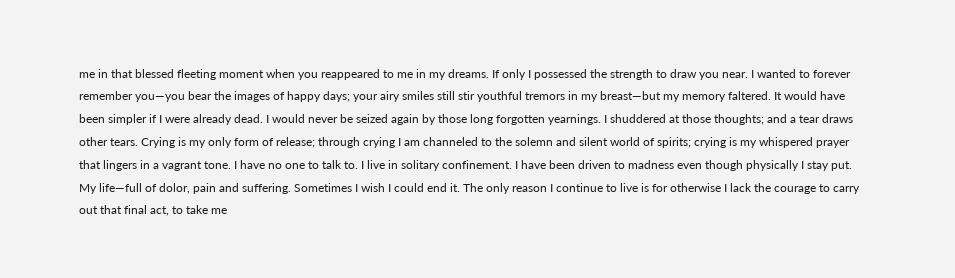me in that blessed fleeting moment when you reappeared to me in my dreams. If only I possessed the strength to draw you near. I wanted to forever remember you—you bear the images of happy days; your airy smiles still stir youthful tremors in my breast—but my memory faltered. It would have been simpler if I were already dead. I would never be seized again by those long forgotten yearnings. I shuddered at those thoughts; and a tear draws other tears. Crying is my only form of release; through crying I am channeled to the solemn and silent world of spirits; crying is my whispered prayer that lingers in a vagrant tone. I have no one to talk to. I live in solitary confinement. I have been driven to madness even though physically I stay put. My life—full of dolor, pain and suffering. Sometimes I wish I could end it. The only reason I continue to live is for otherwise I lack the courage to carry out that final act, to take me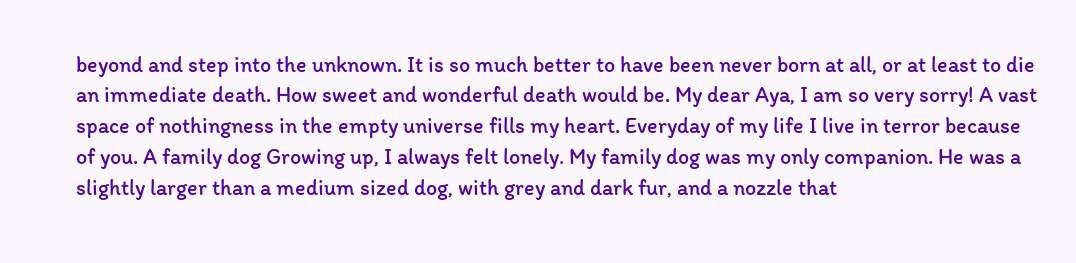beyond and step into the unknown. It is so much better to have been never born at all, or at least to die an immediate death. How sweet and wonderful death would be. My dear Aya, I am so very sorry! A vast space of nothingness in the empty universe fills my heart. Everyday of my life I live in terror because of you. A family dog Growing up, I always felt lonely. My family dog was my only companion. He was a slightly larger than a medium sized dog, with grey and dark fur, and a nozzle that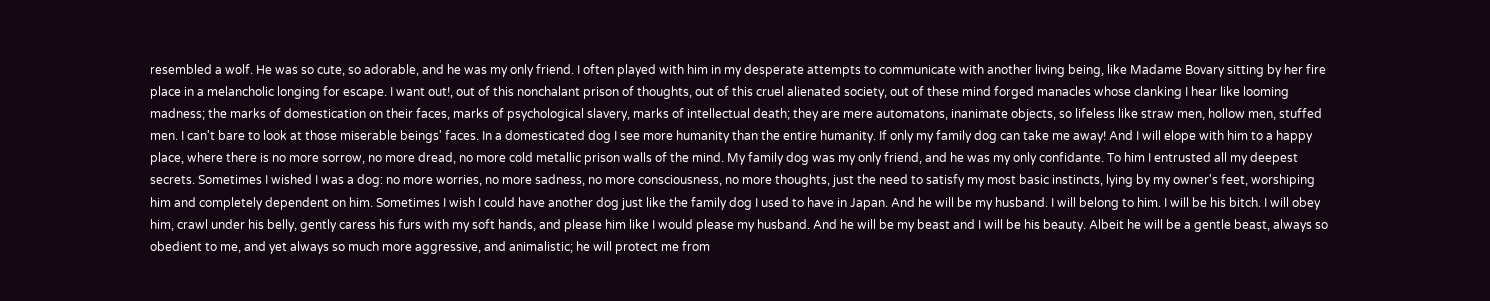resembled a wolf. He was so cute, so adorable, and he was my only friend. I often played with him in my desperate attempts to communicate with another living being, like Madame Bovary sitting by her fire place in a melancholic longing for escape. I want out!, out of this nonchalant prison of thoughts, out of this cruel alienated society, out of these mind forged manacles whose clanking I hear like looming madness; the marks of domestication on their faces, marks of psychological slavery, marks of intellectual death; they are mere automatons, inanimate objects, so lifeless like straw men, hollow men, stuffed men. I can't bare to look at those miserable beings' faces. In a domesticated dog I see more humanity than the entire humanity. If only my family dog can take me away! And I will elope with him to a happy place, where there is no more sorrow, no more dread, no more cold metallic prison walls of the mind. My family dog was my only friend, and he was my only confidante. To him I entrusted all my deepest secrets. Sometimes I wished I was a dog: no more worries, no more sadness, no more consciousness, no more thoughts, just the need to satisfy my most basic instincts, lying by my owner's feet, worshiping him and completely dependent on him. Sometimes I wish I could have another dog just like the family dog I used to have in Japan. And he will be my husband. I will belong to him. I will be his bitch. I will obey him, crawl under his belly, gently caress his furs with my soft hands, and please him like I would please my husband. And he will be my beast and I will be his beauty. Albeit he will be a gentle beast, always so obedient to me, and yet always so much more aggressive, and animalistic; he will protect me from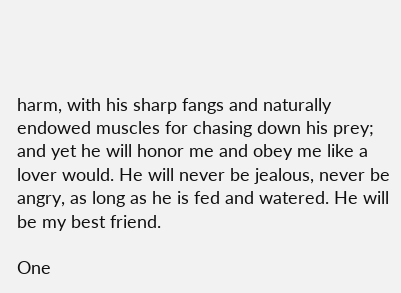harm, with his sharp fangs and naturally endowed muscles for chasing down his prey; and yet he will honor me and obey me like a lover would. He will never be jealous, never be angry, as long as he is fed and watered. He will be my best friend.

One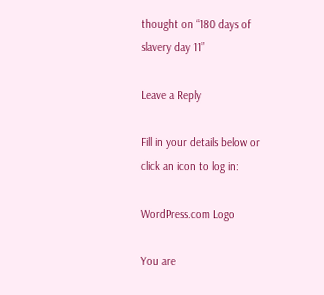thought on “180 days of slavery day 11”

Leave a Reply

Fill in your details below or click an icon to log in:

WordPress.com Logo

You are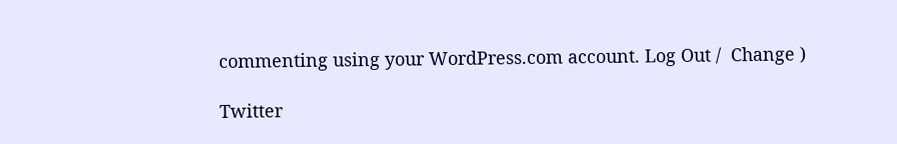commenting using your WordPress.com account. Log Out /  Change )

Twitter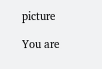picture

You are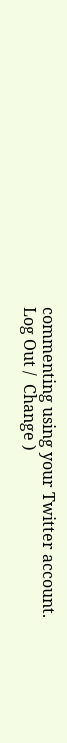commenting using your Twitter account. Log Out /  Change )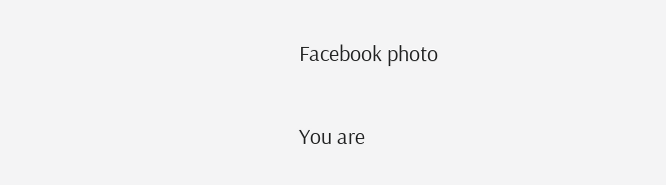Facebook photo

You are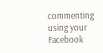commenting using your Facebook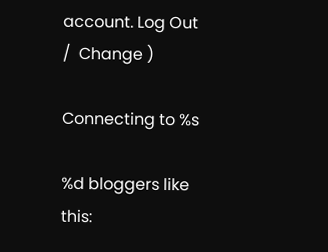account. Log Out /  Change )

Connecting to %s

%d bloggers like this: